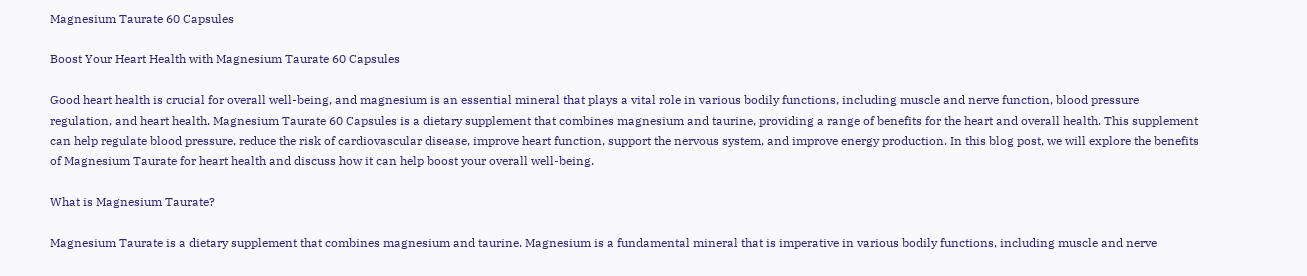Magnesium Taurate 60 Capsules

Boost Your Heart Health with Magnesium Taurate 60 Capsules

Good heart health is crucial for overall well-being, and magnesium is an essential mineral that plays a vital role in various bodily functions, including muscle and nerve function, blood pressure regulation, and heart health. Magnesium Taurate 60 Capsules is a dietary supplement that combines magnesium and taurine, providing a range of benefits for the heart and overall health. This supplement can help regulate blood pressure, reduce the risk of cardiovascular disease, improve heart function, support the nervous system, and improve energy production. In this blog post, we will explore the benefits of Magnesium Taurate for heart health and discuss how it can help boost your overall well-being.

What is Magnesium Taurate?

Magnesium Taurate is a dietary supplement that combines magnesium and taurine. Magnesium is a fundamental mineral that is imperative in various bodily functions, including muscle and nerve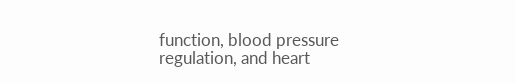function, blood pressure regulation, and heart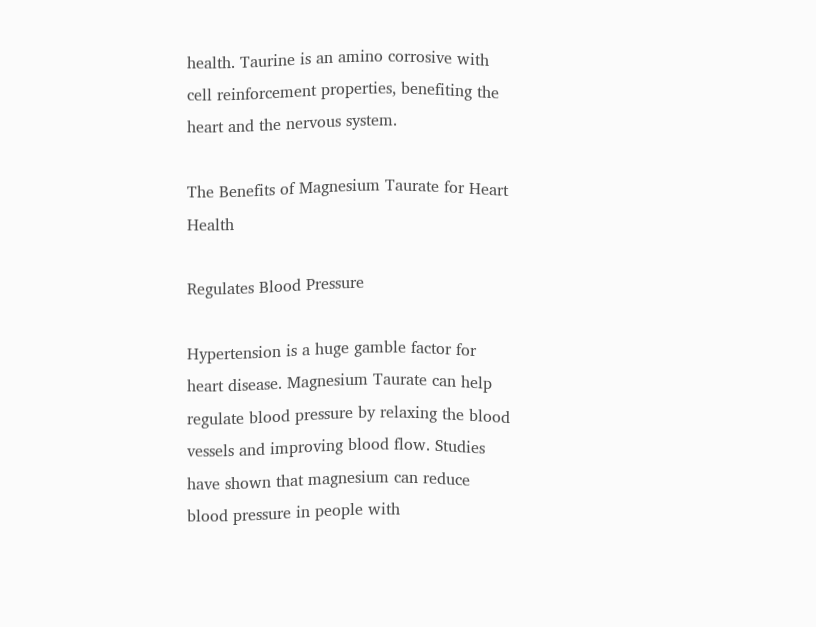health. Taurine is an amino corrosive with cell reinforcement properties, benefiting the heart and the nervous system.

The Benefits of Magnesium Taurate for Heart Health

Regulates Blood Pressure

Hypertension is a huge gamble factor for heart disease. Magnesium Taurate can help regulate blood pressure by relaxing the blood vessels and improving blood flow. Studies have shown that magnesium can reduce blood pressure in people with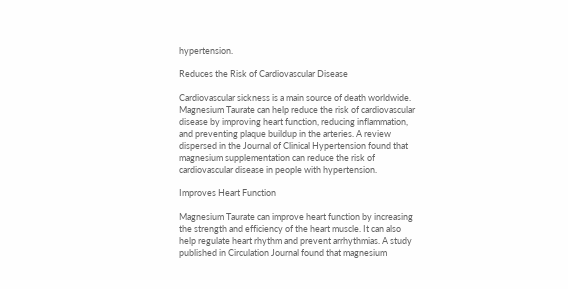hypertension.

Reduces the Risk of Cardiovascular Disease

Cardiovascular sickness is a main source of death worldwide. Magnesium Taurate can help reduce the risk of cardiovascular disease by improving heart function, reducing inflammation, and preventing plaque buildup in the arteries. A review dispersed in the Journal of Clinical Hypertension found that magnesium supplementation can reduce the risk of cardiovascular disease in people with hypertension.

Improves Heart Function

Magnesium Taurate can improve heart function by increasing the strength and efficiency of the heart muscle. It can also help regulate heart rhythm and prevent arrhythmias. A study published in Circulation Journal found that magnesium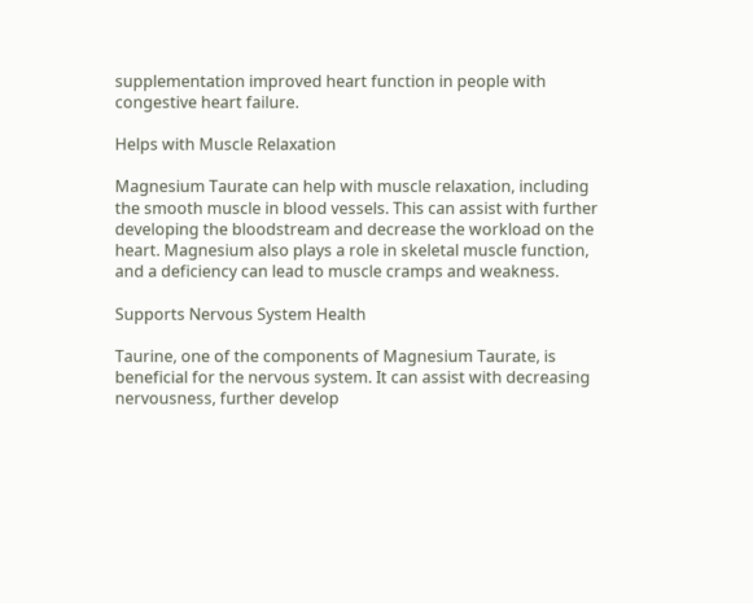supplementation improved heart function in people with congestive heart failure.

Helps with Muscle Relaxation

Magnesium Taurate can help with muscle relaxation, including the smooth muscle in blood vessels. This can assist with further developing the bloodstream and decrease the workload on the heart. Magnesium also plays a role in skeletal muscle function, and a deficiency can lead to muscle cramps and weakness.

Supports Nervous System Health

Taurine, one of the components of Magnesium Taurate, is beneficial for the nervous system. It can assist with decreasing nervousness, further develop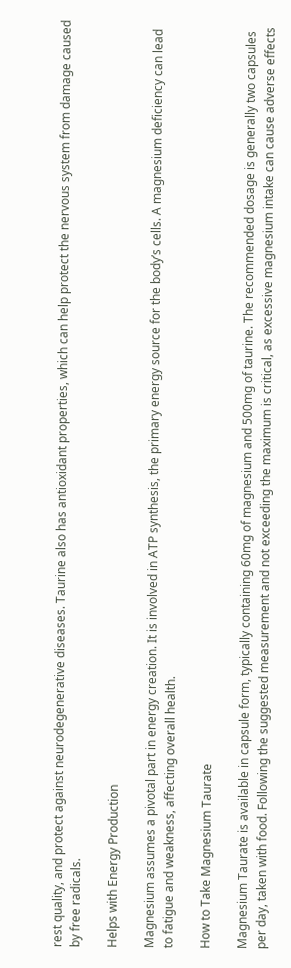rest quality, and protect against neurodegenerative diseases. Taurine also has antioxidant properties, which can help protect the nervous system from damage caused by free radicals.

Helps with Energy Production

Magnesium assumes a pivotal part in energy creation. It is involved in ATP synthesis, the primary energy source for the body’s cells. A magnesium deficiency can lead to fatigue and weakness, affecting overall health.

How to Take Magnesium Taurate

Magnesium Taurate is available in capsule form, typically containing 60mg of magnesium and 500mg of taurine. The recommended dosage is generally two capsules per day, taken with food. Following the suggested measurement and not exceeding the maximum is critical, as excessive magnesium intake can cause adverse effects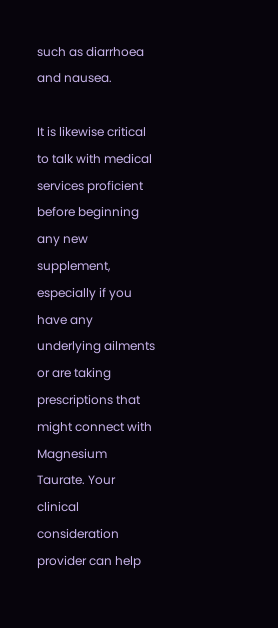such as diarrhoea and nausea.

It is likewise critical to talk with medical services proficient before beginning any new supplement, especially if you have any underlying ailments or are taking prescriptions that might connect with Magnesium Taurate. Your clinical consideration provider can help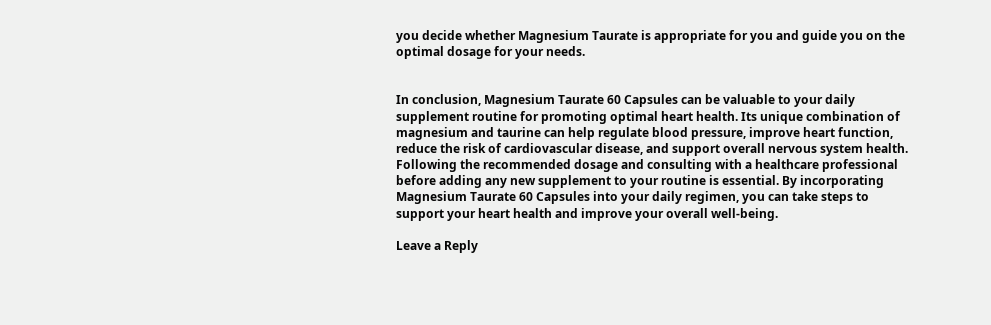you decide whether Magnesium Taurate is appropriate for you and guide you on the optimal dosage for your needs.


In conclusion, Magnesium Taurate 60 Capsules can be valuable to your daily supplement routine for promoting optimal heart health. Its unique combination of magnesium and taurine can help regulate blood pressure, improve heart function, reduce the risk of cardiovascular disease, and support overall nervous system health. Following the recommended dosage and consulting with a healthcare professional before adding any new supplement to your routine is essential. By incorporating Magnesium Taurate 60 Capsules into your daily regimen, you can take steps to support your heart health and improve your overall well-being.

Leave a Reply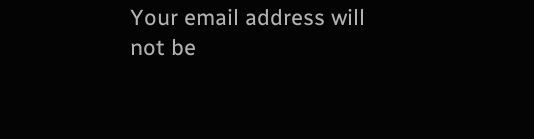Your email address will not be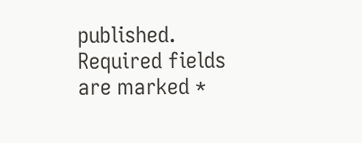published. Required fields are marked *